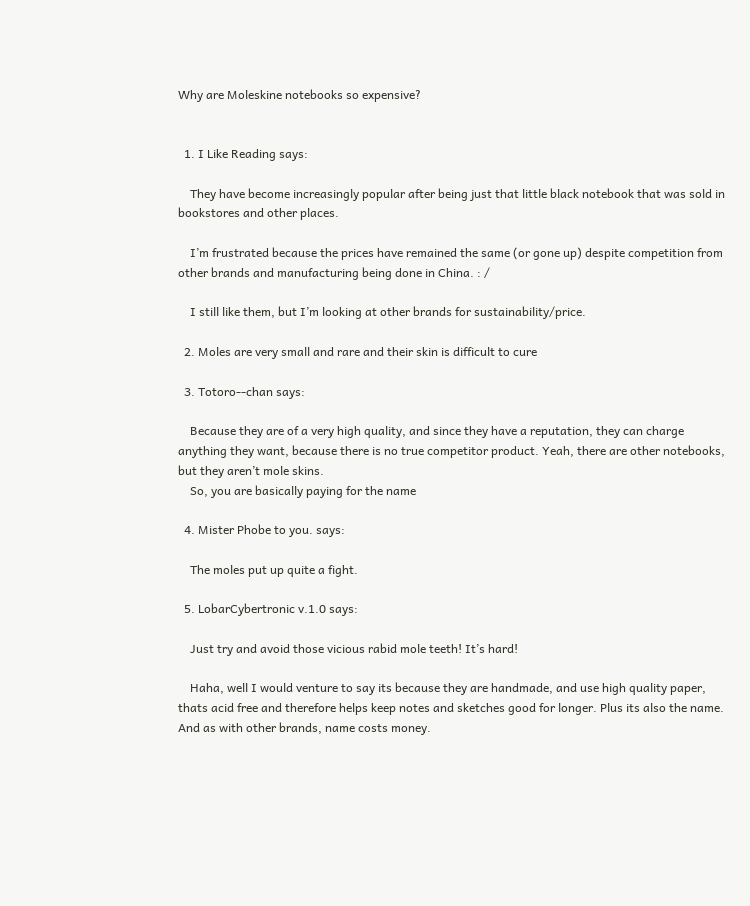Why are Moleskine notebooks so expensive?


  1. I Like Reading says:

    They have become increasingly popular after being just that little black notebook that was sold in bookstores and other places.

    I’m frustrated because the prices have remained the same (or gone up) despite competition from other brands and manufacturing being done in China. : /

    I still like them, but I’m looking at other brands for sustainability/price.

  2. Moles are very small and rare and their skin is difficult to cure

  3. Totoro--chan says:

    Because they are of a very high quality, and since they have a reputation, they can charge anything they want, because there is no true competitor product. Yeah, there are other notebooks, but they aren’t mole skins.
    So, you are basically paying for the name

  4. Mister Phobe to you. says:

    The moles put up quite a fight.

  5. LobarCybertronic v.1.0 says:

    Just try and avoid those vicious rabid mole teeth! It’s hard!

    Haha, well I would venture to say its because they are handmade, and use high quality paper, thats acid free and therefore helps keep notes and sketches good for longer. Plus its also the name. And as with other brands, name costs money.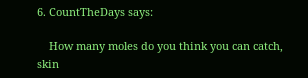6. CountTheDays says:

    How many moles do you think you can catch, skin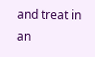and treat in an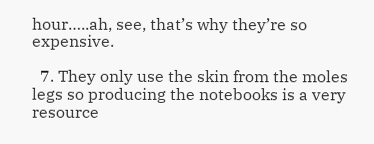hour…..ah, see, that’s why they’re so expensive.

  7. They only use the skin from the moles legs so producing the notebooks is a very resource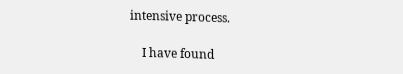intensive process.

    I have found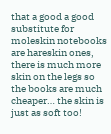that a good a good substitute for moleskin notebooks are hareskin ones, there is much more skin on the legs so the books are much cheaper… the skin is just as soft too!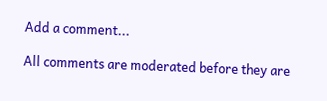Add a comment...

All comments are moderated before they are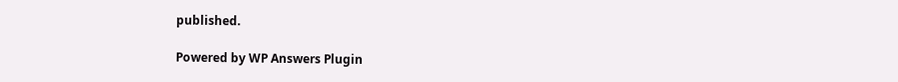published.

Powered by WP Answers Plugin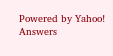Powered by Yahoo! Answers